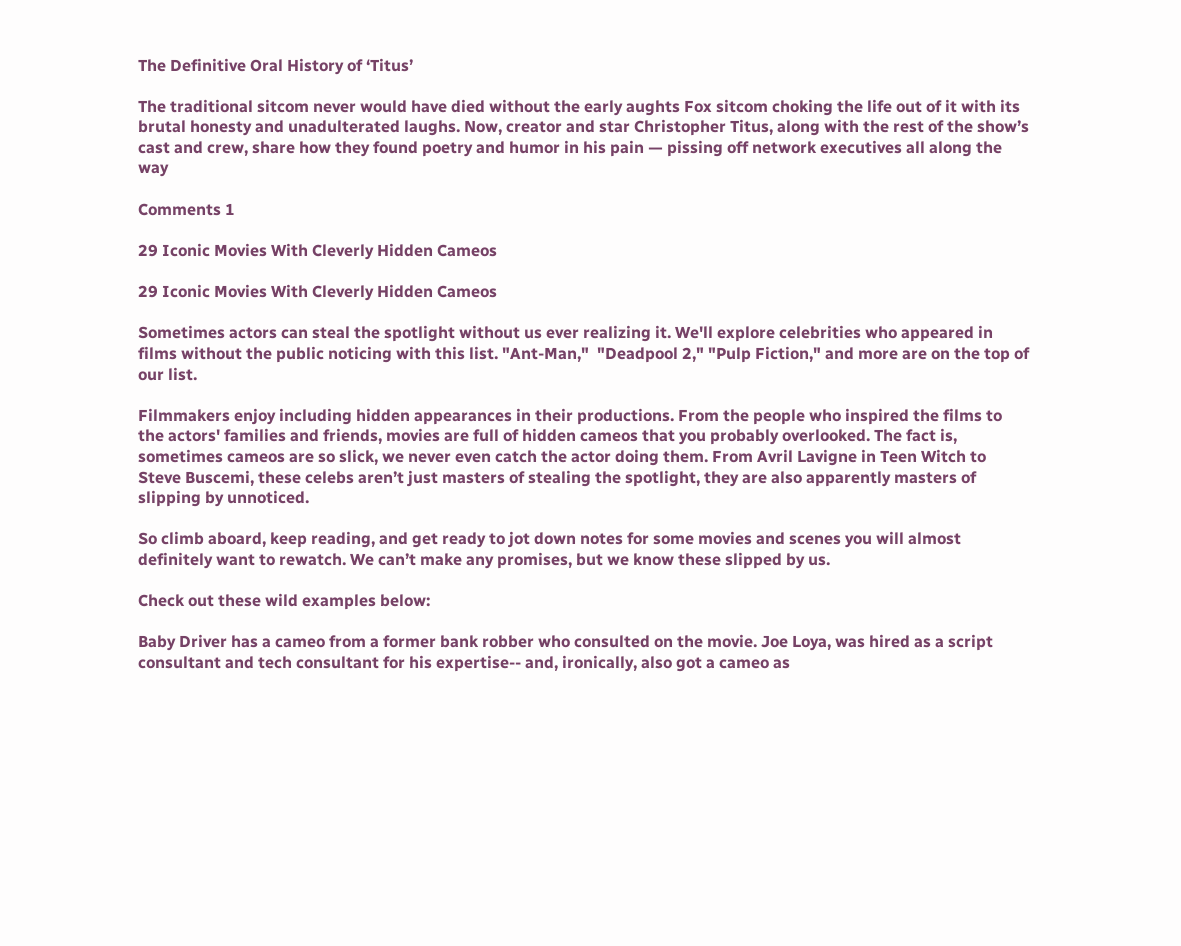The Definitive Oral History of ‘Titus’

The traditional sitcom never would have died without the early aughts Fox sitcom choking the life out of it with its brutal honesty and unadulterated laughs. Now, creator and star Christopher Titus, along with the rest of the show’s cast and crew, share how they found poetry and humor in his pain — pissing off network executives all along the way

Comments 1

29 Iconic Movies With Cleverly Hidden Cameos

29 Iconic Movies With Cleverly Hidden Cameos

Sometimes actors can steal the spotlight without us ever realizing it. We'll explore celebrities who appeared in films without the public noticing with this list. "Ant-Man,"  "Deadpool 2," "Pulp Fiction," and more are on the top of our list.

Filmmakers enjoy including hidden appearances in their productions. From the people who inspired the films to the actors' families and friends, movies are full of hidden cameos that you probably overlooked. The fact is, sometimes cameos are so slick, we never even catch the actor doing them. From Avril Lavigne in Teen Witch to Steve Buscemi, these celebs aren’t just masters of stealing the spotlight, they are also apparently masters of slipping by unnoticed.

So climb aboard, keep reading, and get ready to jot down notes for some movies and scenes you will almost definitely want to rewatch. We can’t make any promises, but we know these slipped by us.

Check out these wild examples below:

Baby Driver has a cameo from a former bank robber who consulted on the movie. Joe Loya, was hired as a script consultant and tech consultant for his expertise-- and, ironically, also got a cameo as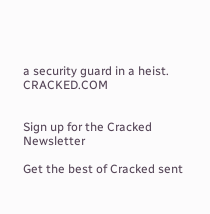a security guard in a heist. CRACKED.COM


Sign up for the Cracked Newsletter

Get the best of Cracked sent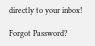directly to your inbox!

Forgot Password?